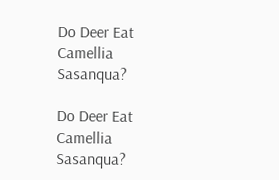Do Deer Eat Camellia Sasanqua?

Do Deer Eat Camellia Sasanqua?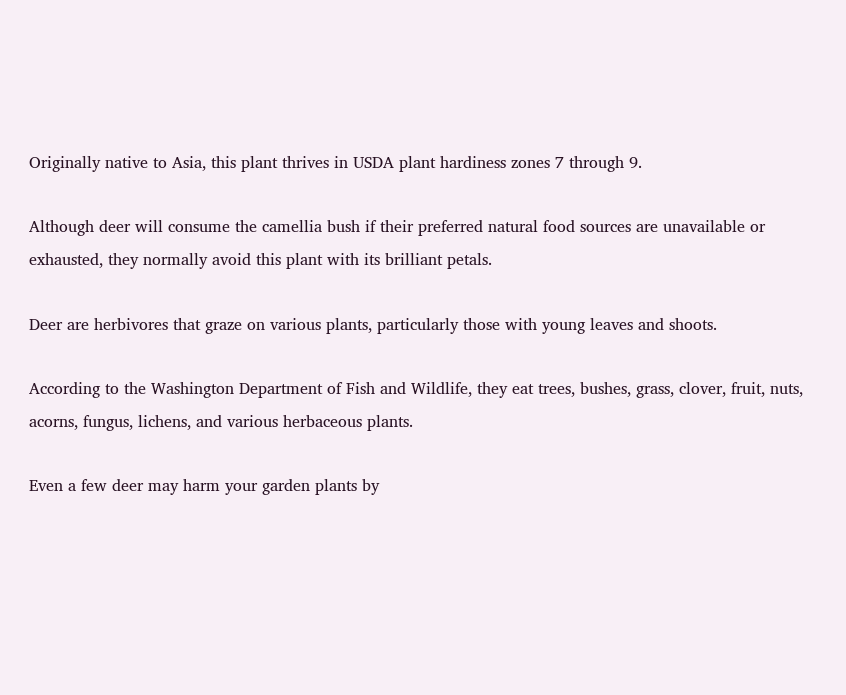Originally native to Asia, this plant thrives in USDA plant hardiness zones 7 through 9.

Although deer will consume the camellia bush if their preferred natural food sources are unavailable or exhausted, they normally avoid this plant with its brilliant petals.

Deer are herbivores that graze on various plants, particularly those with young leaves and shoots.

According to the Washington Department of Fish and Wildlife, they eat trees, bushes, grass, clover, fruit, nuts, acorns, fungus, lichens, and various herbaceous plants.

Even a few deer may harm your garden plants by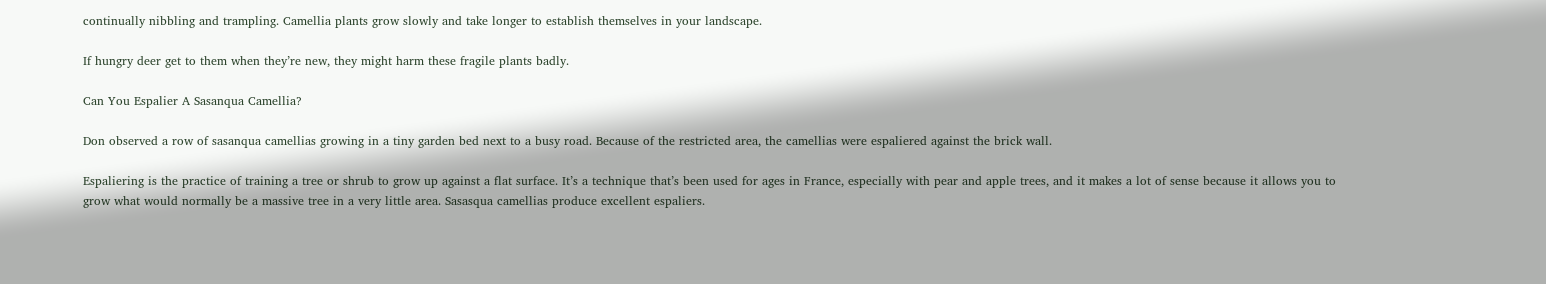continually nibbling and trampling. Camellia plants grow slowly and take longer to establish themselves in your landscape.

If hungry deer get to them when they’re new, they might harm these fragile plants badly.

Can You Espalier A Sasanqua Camellia?

Don observed a row of sasanqua camellias growing in a tiny garden bed next to a busy road. Because of the restricted area, the camellias were espaliered against the brick wall.

Espaliering is the practice of training a tree or shrub to grow up against a flat surface. It’s a technique that’s been used for ages in France, especially with pear and apple trees, and it makes a lot of sense because it allows you to grow what would normally be a massive tree in a very little area. Sasasqua camellias produce excellent espaliers.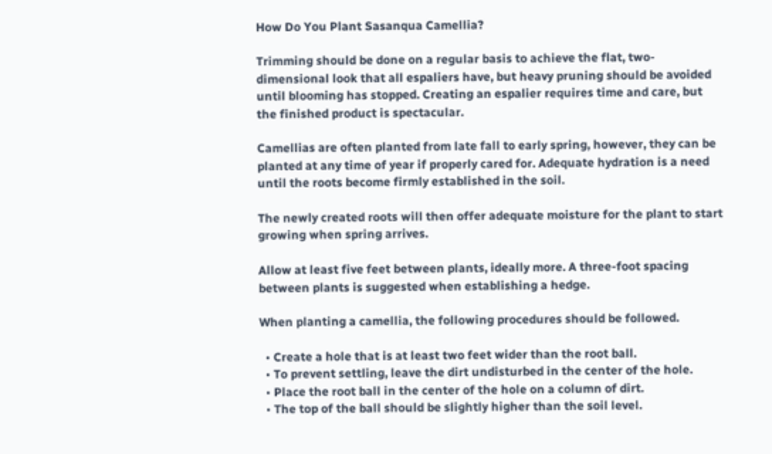How Do You Plant Sasanqua Camellia?

Trimming should be done on a regular basis to achieve the flat, two-dimensional look that all espaliers have, but heavy pruning should be avoided until blooming has stopped. Creating an espalier requires time and care, but the finished product is spectacular.

Camellias are often planted from late fall to early spring, however, they can be planted at any time of year if properly cared for. Adequate hydration is a need until the roots become firmly established in the soil.

The newly created roots will then offer adequate moisture for the plant to start growing when spring arrives.

Allow at least five feet between plants, ideally more. A three-foot spacing between plants is suggested when establishing a hedge.

When planting a camellia, the following procedures should be followed.

  • Create a hole that is at least two feet wider than the root ball.
  • To prevent settling, leave the dirt undisturbed in the center of the hole.
  • Place the root ball in the center of the hole on a column of dirt.
  • The top of the ball should be slightly higher than the soil level.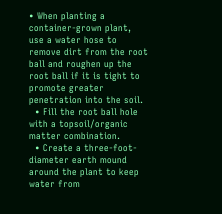• When planting a container-grown plant, use a water hose to remove dirt from the root ball and roughen up the root ball if it is tight to promote greater penetration into the soil.
  • Fill the root ball hole with a topsoil/organic matter combination.
  • Create a three-foot-diameter earth mound around the plant to keep water from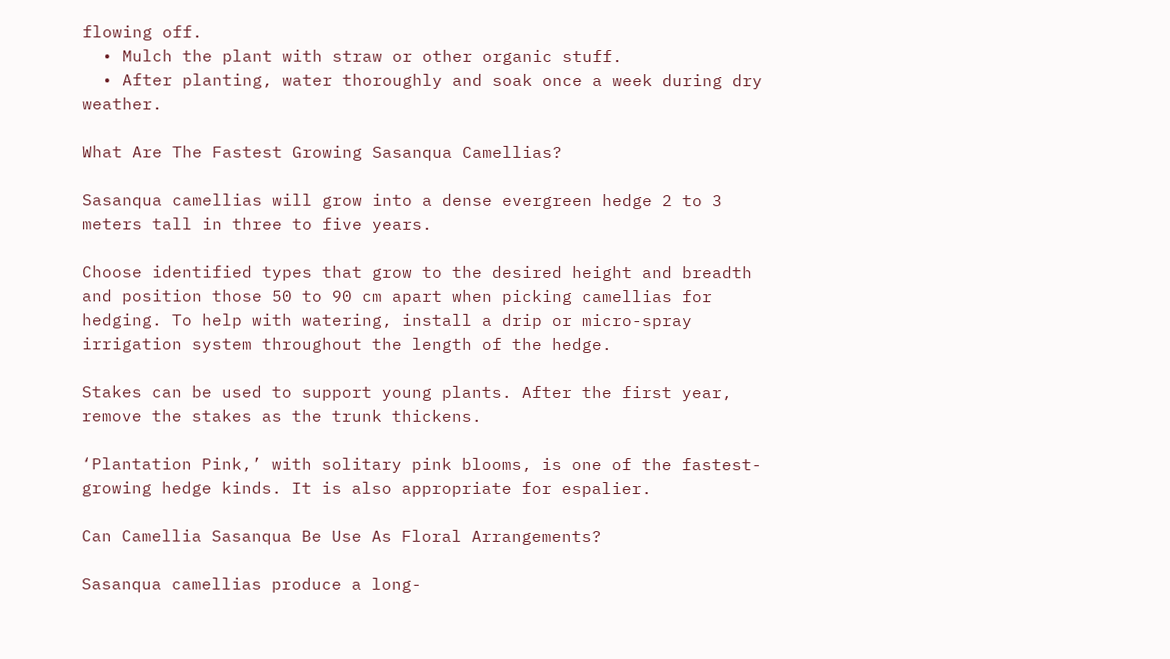flowing off.
  • Mulch the plant with straw or other organic stuff.
  • After planting, water thoroughly and soak once a week during dry weather.

What Are The Fastest Growing Sasanqua Camellias?

Sasanqua camellias will grow into a dense evergreen hedge 2 to 3 meters tall in three to five years.

Choose identified types that grow to the desired height and breadth and position those 50 to 90 cm apart when picking camellias for hedging. To help with watering, install a drip or micro-spray irrigation system throughout the length of the hedge.

Stakes can be used to support young plants. After the first year, remove the stakes as the trunk thickens.

‘Plantation Pink,’ with solitary pink blooms, is one of the fastest-growing hedge kinds. It is also appropriate for espalier.

Can Camellia Sasanqua Be Use As Floral Arrangements?

Sasanqua camellias produce a long-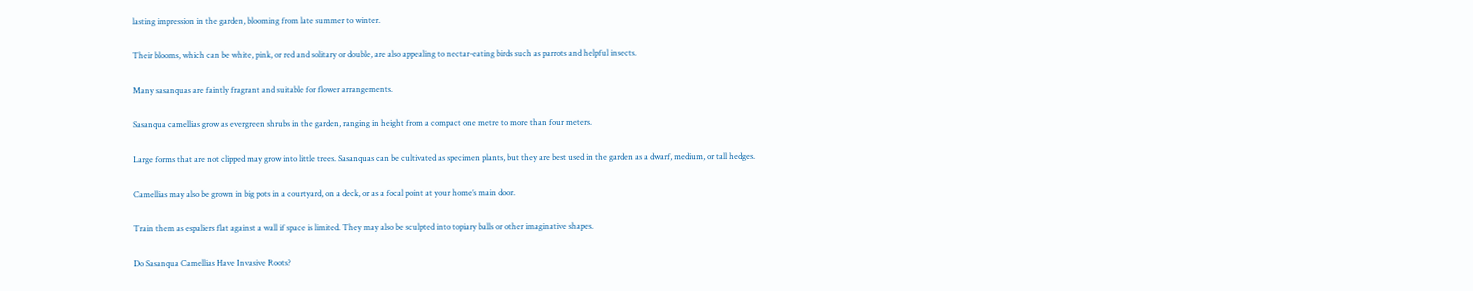lasting impression in the garden, blooming from late summer to winter.

Their blooms, which can be white, pink, or red and solitary or double, are also appealing to nectar-eating birds such as parrots and helpful insects.

Many sasanquas are faintly fragrant and suitable for flower arrangements.

Sasanqua camellias grow as evergreen shrubs in the garden, ranging in height from a compact one metre to more than four meters.

Large forms that are not clipped may grow into little trees. Sasanquas can be cultivated as specimen plants, but they are best used in the garden as a dwarf, medium, or tall hedges.

Camellias may also be grown in big pots in a courtyard, on a deck, or as a focal point at your home’s main door.

Train them as espaliers flat against a wall if space is limited. They may also be sculpted into topiary balls or other imaginative shapes.

Do Sasanqua Camellias Have Invasive Roots?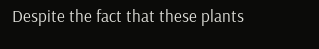Despite the fact that these plants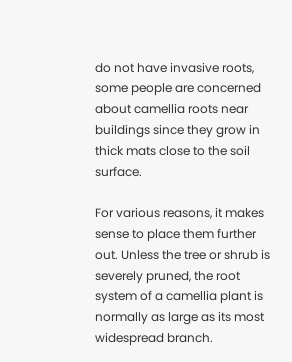do not have invasive roots, some people are concerned about camellia roots near buildings since they grow in thick mats close to the soil surface.

For various reasons, it makes sense to place them further out. Unless the tree or shrub is severely pruned, the root system of a camellia plant is normally as large as its most widespread branch.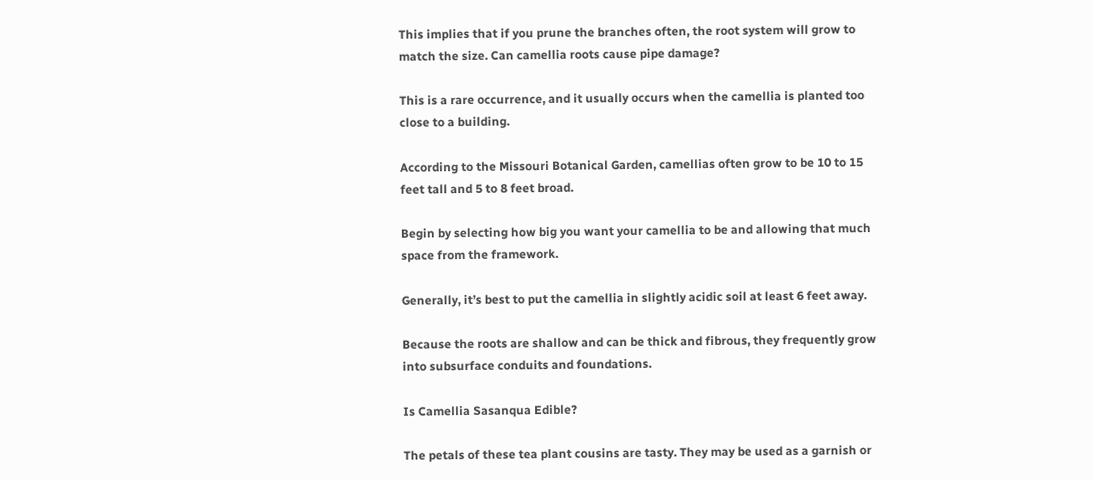This implies that if you prune the branches often, the root system will grow to match the size. Can camellia roots cause pipe damage?

This is a rare occurrence, and it usually occurs when the camellia is planted too close to a building.

According to the Missouri Botanical Garden, camellias often grow to be 10 to 15 feet tall and 5 to 8 feet broad.

Begin by selecting how big you want your camellia to be and allowing that much space from the framework.

Generally, it’s best to put the camellia in slightly acidic soil at least 6 feet away.

Because the roots are shallow and can be thick and fibrous, they frequently grow into subsurface conduits and foundations.

Is Camellia Sasanqua Edible?

The petals of these tea plant cousins are tasty. They may be used as a garnish or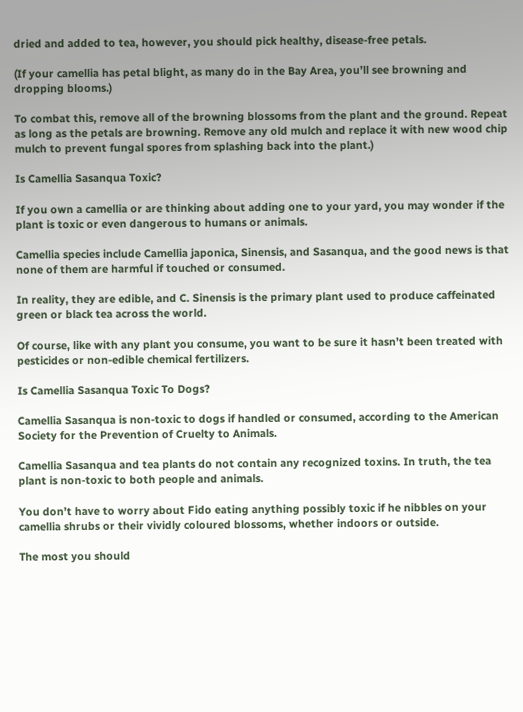dried and added to tea, however, you should pick healthy, disease-free petals.

(If your camellia has petal blight, as many do in the Bay Area, you’ll see browning and dropping blooms.)

To combat this, remove all of the browning blossoms from the plant and the ground. Repeat as long as the petals are browning. Remove any old mulch and replace it with new wood chip mulch to prevent fungal spores from splashing back into the plant.)

Is Camellia Sasanqua Toxic?

If you own a camellia or are thinking about adding one to your yard, you may wonder if the plant is toxic or even dangerous to humans or animals.

Camellia species include Camellia japonica, Sinensis, and Sasanqua, and the good news is that none of them are harmful if touched or consumed.

In reality, they are edible, and C. Sinensis is the primary plant used to produce caffeinated green or black tea across the world.

Of course, like with any plant you consume, you want to be sure it hasn’t been treated with pesticides or non-edible chemical fertilizers.

Is Camellia Sasanqua Toxic To Dogs?

Camellia Sasanqua is non-toxic to dogs if handled or consumed, according to the American Society for the Prevention of Cruelty to Animals.

Camellia Sasanqua and tea plants do not contain any recognized toxins. In truth, the tea plant is non-toxic to both people and animals.

You don’t have to worry about Fido eating anything possibly toxic if he nibbles on your camellia shrubs or their vividly coloured blossoms, whether indoors or outside.

The most you should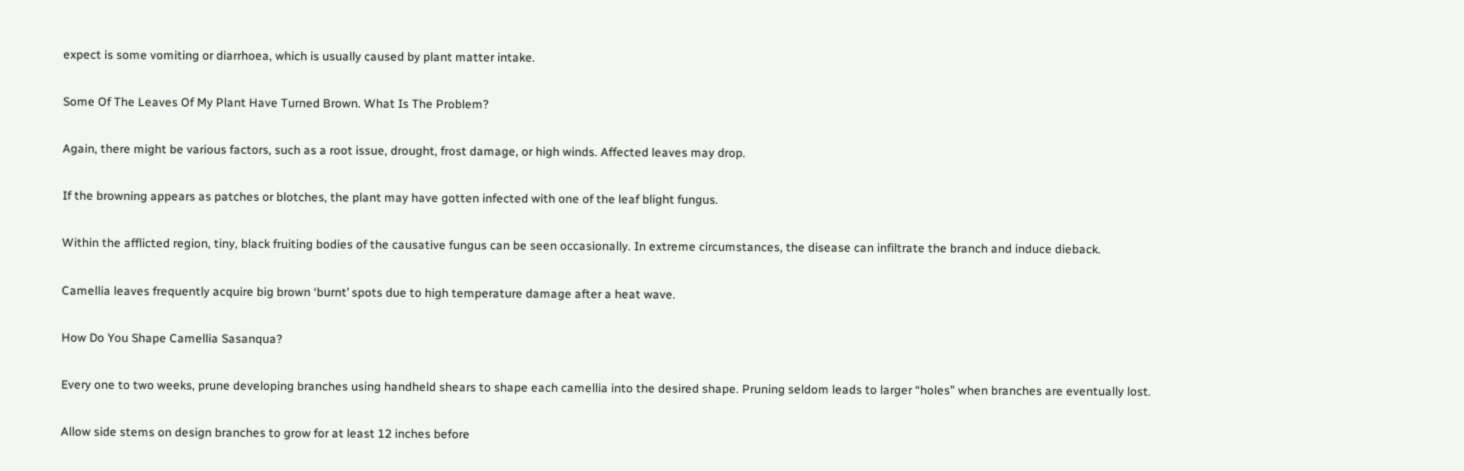expect is some vomiting or diarrhoea, which is usually caused by plant matter intake.

Some Of The Leaves Of My Plant Have Turned Brown. What Is The Problem?

Again, there might be various factors, such as a root issue, drought, frost damage, or high winds. Affected leaves may drop.

If the browning appears as patches or blotches, the plant may have gotten infected with one of the leaf blight fungus.

Within the afflicted region, tiny, black fruiting bodies of the causative fungus can be seen occasionally. In extreme circumstances, the disease can infiltrate the branch and induce dieback.

Camellia leaves frequently acquire big brown ‘burnt’ spots due to high temperature damage after a heat wave.

How Do You Shape Camellia Sasanqua?

Every one to two weeks, prune developing branches using handheld shears to shape each camellia into the desired shape. Pruning seldom leads to larger “holes” when branches are eventually lost.

Allow side stems on design branches to grow for at least 12 inches before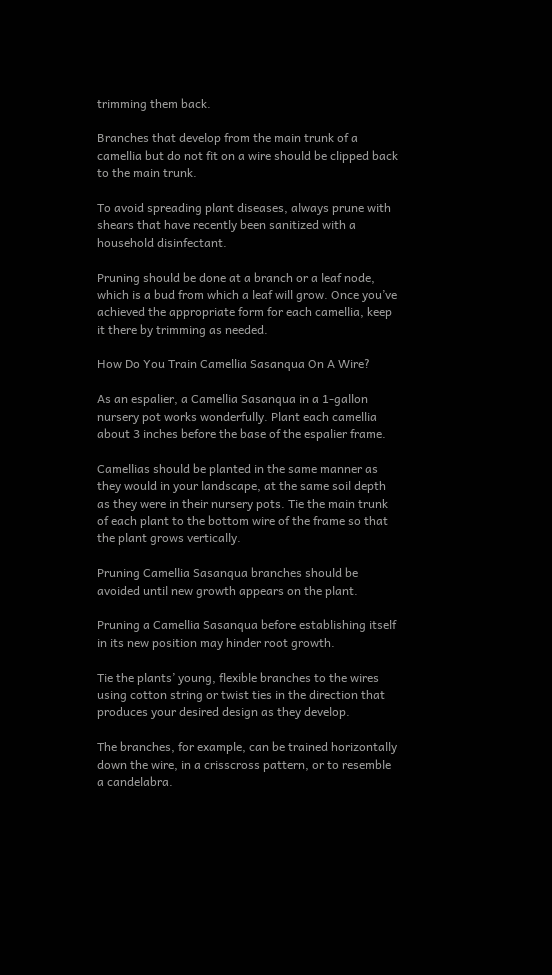trimming them back.

Branches that develop from the main trunk of a camellia but do not fit on a wire should be clipped back to the main trunk.

To avoid spreading plant diseases, always prune with shears that have recently been sanitized with a household disinfectant.

Pruning should be done at a branch or a leaf node, which is a bud from which a leaf will grow. Once you’ve achieved the appropriate form for each camellia, keep it there by trimming as needed.

How Do You Train Camellia Sasanqua On A Wire?

As an espalier, a Camellia Sasanqua in a 1-gallon nursery pot works wonderfully. Plant each camellia about 3 inches before the base of the espalier frame.

Camellias should be planted in the same manner as they would in your landscape, at the same soil depth as they were in their nursery pots. Tie the main trunk of each plant to the bottom wire of the frame so that the plant grows vertically.

Pruning Camellia Sasanqua branches should be avoided until new growth appears on the plant.

Pruning a Camellia Sasanqua before establishing itself in its new position may hinder root growth.

Tie the plants’ young, flexible branches to the wires using cotton string or twist ties in the direction that produces your desired design as they develop.

The branches, for example, can be trained horizontally down the wire, in a crisscross pattern, or to resemble a candelabra.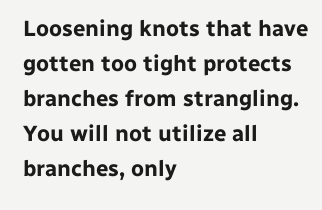Loosening knots that have gotten too tight protects branches from strangling. You will not utilize all branches, only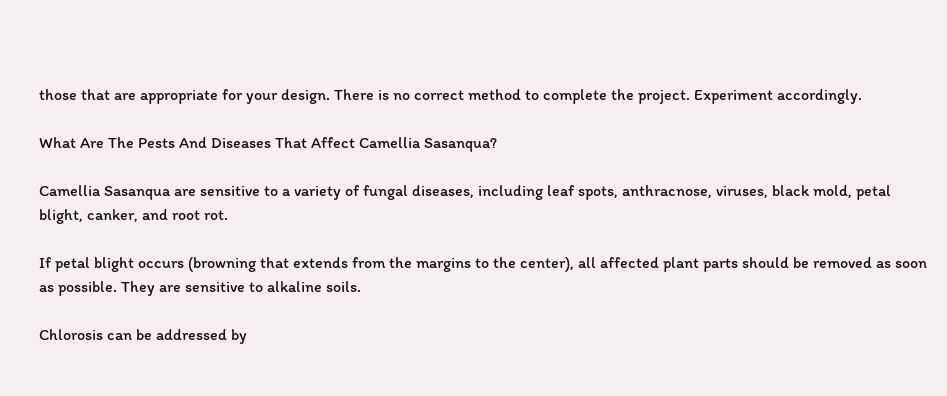those that are appropriate for your design. There is no correct method to complete the project. Experiment accordingly.

What Are The Pests And Diseases That Affect Camellia Sasanqua?

Camellia Sasanqua are sensitive to a variety of fungal diseases, including leaf spots, anthracnose, viruses, black mold, petal blight, canker, and root rot.

If petal blight occurs (browning that extends from the margins to the center), all affected plant parts should be removed as soon as possible. They are sensitive to alkaline soils.

Chlorosis can be addressed by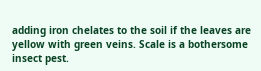adding iron chelates to the soil if the leaves are yellow with green veins. Scale is a bothersome insect pest.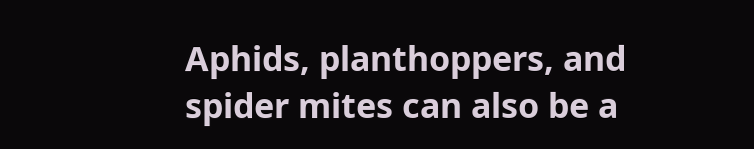Aphids, planthoppers, and spider mites can also be a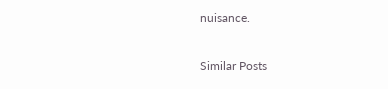nuisance.

Similar Posts